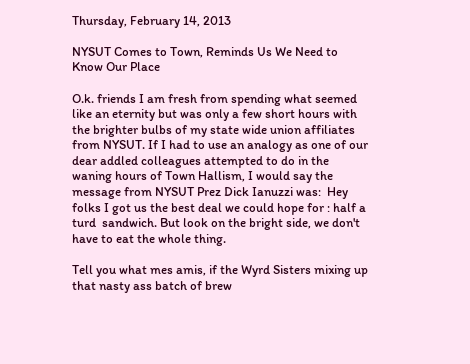Thursday, February 14, 2013

NYSUT Comes to Town, Reminds Us We Need to Know Our Place

O.k. friends I am fresh from spending what seemed like an eternity but was only a few short hours with the brighter bulbs of my state wide union affiliates from NYSUT. If I had to use an analogy as one of our dear addled colleagues attempted to do in the waning hours of Town Hallism, I would say the message from NYSUT Prez Dick Ianuzzi was:  Hey folks I got us the best deal we could hope for : half a turd  sandwich. But look on the bright side, we don't have to eat the whole thing.

Tell you what mes amis, if the Wyrd Sisters mixing up that nasty ass batch of brew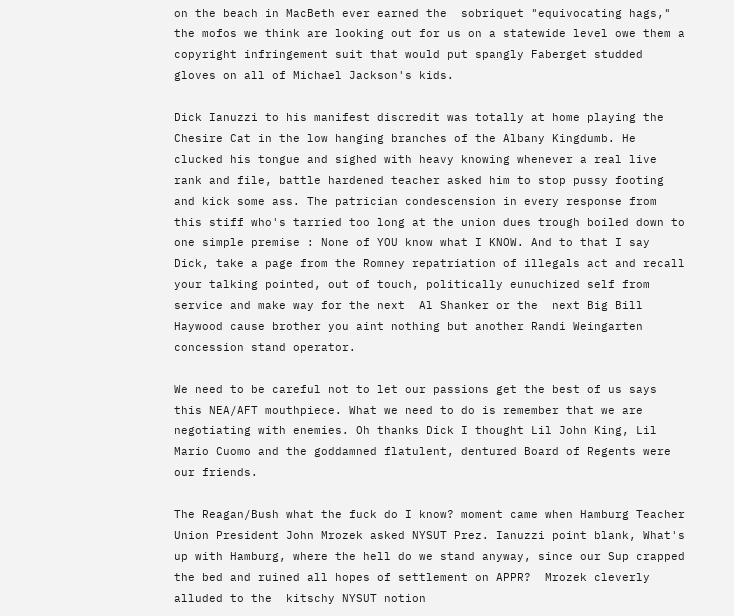on the beach in MacBeth ever earned the  sobriquet "equivocating hags," the mofos we think are looking out for us on a statewide level owe them a copyright infringement suit that would put spangly Faberget studded gloves on all of Michael Jackson's kids.

Dick Ianuzzi to his manifest discredit was totally at home playing the Chesire Cat in the low hanging branches of the Albany Kingdumb. He  clucked his tongue and sighed with heavy knowing whenever a real live rank and file, battle hardened teacher asked him to stop pussy footing and kick some ass. The patrician condescension in every response from this stiff who's tarried too long at the union dues trough boiled down to one simple premise : None of YOU know what I KNOW. And to that I say Dick, take a page from the Romney repatriation of illegals act and recall your talking pointed, out of touch, politically eunuchized self from service and make way for the next  Al Shanker or the  next Big Bill Haywood cause brother you aint nothing but another Randi Weingarten concession stand operator.

We need to be careful not to let our passions get the best of us says this NEA/AFT mouthpiece. What we need to do is remember that we are negotiating with enemies. Oh thanks Dick I thought Lil John King, Lil Mario Cuomo and the goddamned flatulent, dentured Board of Regents were our friends.

The Reagan/Bush what the fuck do I know? moment came when Hamburg Teacher Union President John Mrozek asked NYSUT Prez. Ianuzzi point blank, What's up with Hamburg, where the hell do we stand anyway, since our Sup crapped the bed and ruined all hopes of settlement on APPR?  Mrozek cleverly alluded to the  kitschy NYSUT notion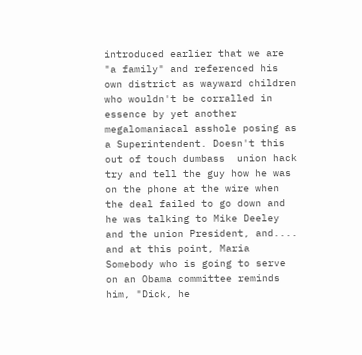introduced earlier that we are "a family" and referenced his own district as wayward children who wouldn't be corralled in essence by yet another megalomaniacal asshole posing as a Superintendent. Doesn't this out of touch dumbass  union hack try and tell the guy how he was on the phone at the wire when the deal failed to go down and he was talking to Mike Deeley and the union President, and.... and at this point, Maria Somebody who is going to serve on an Obama committee reminds him, "Dick, he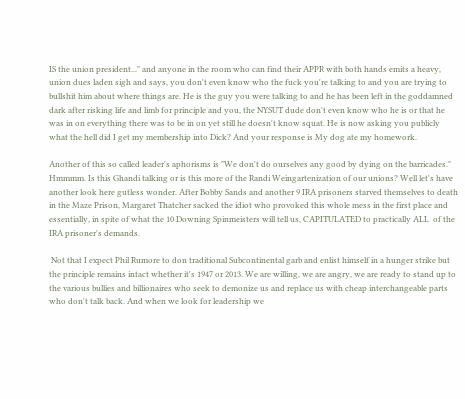IS the union president..." and anyone in the room who can find their APPR with both hands emits a heavy, union dues laden sigh and says, you don't even know who the fuck you're talking to and you are trying to bullshit him about where things are. He is the guy you were talking to and he has been left in the goddamned dark after risking life and limb for principle and you, the NYSUT dude don't even know who he is or that he was in on everything there was to be in on yet still he doesn't know squat. He is now asking you publicly what the hell did I get my membership into Dick? And your response is My dog ate my homework.

Another of this so called leader's aphorisms is "We don't do ourselves any good by dying on the barricades." Hmmmm. Is this Ghandi talking or is this more of the Randi Weingartenization of our unions? Well let's have another look here gutless wonder. After Bobby Sands and another 9 IRA prisoners starved themselves to death in the Maze Prison, Margaret Thatcher sacked the idiot who provoked this whole mess in the first place and essentially, in spite of what the 10 Downing Spinmeisters will tell us, CAPITULATED to practically ALL  of the IRA prisoner's demands.

 Not that I expect Phil Rumore to don traditional Subcontinental garb and enlist himself in a hunger strike but the principle remains intact whether it's 1947 or 2013. We are willing, we are angry, we are ready to stand up to the various bullies and billionaires who seek to demonize us and replace us with cheap interchangeable parts who don't talk back. And when we look for leadership we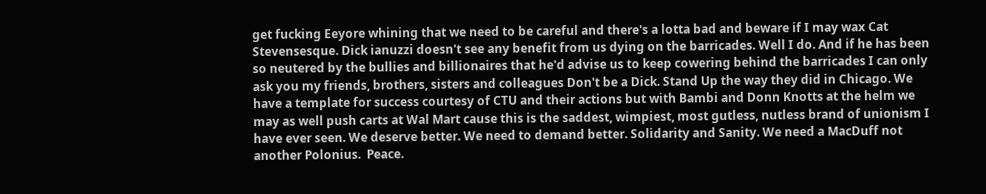get fucking Eeyore whining that we need to be careful and there's a lotta bad and beware if I may wax Cat Stevensesque. Dick ianuzzi doesn't see any benefit from us dying on the barricades. Well I do. And if he has been so neutered by the bullies and billionaires that he'd advise us to keep cowering behind the barricades I can only ask you my friends, brothers, sisters and colleagues Don't be a Dick. Stand Up the way they did in Chicago. We have a template for success courtesy of CTU and their actions but with Bambi and Donn Knotts at the helm we may as well push carts at Wal Mart cause this is the saddest, wimpiest, most gutless, nutless brand of unionism I have ever seen. We deserve better. We need to demand better. Solidarity and Sanity. We need a MacDuff not another Polonius.  Peace.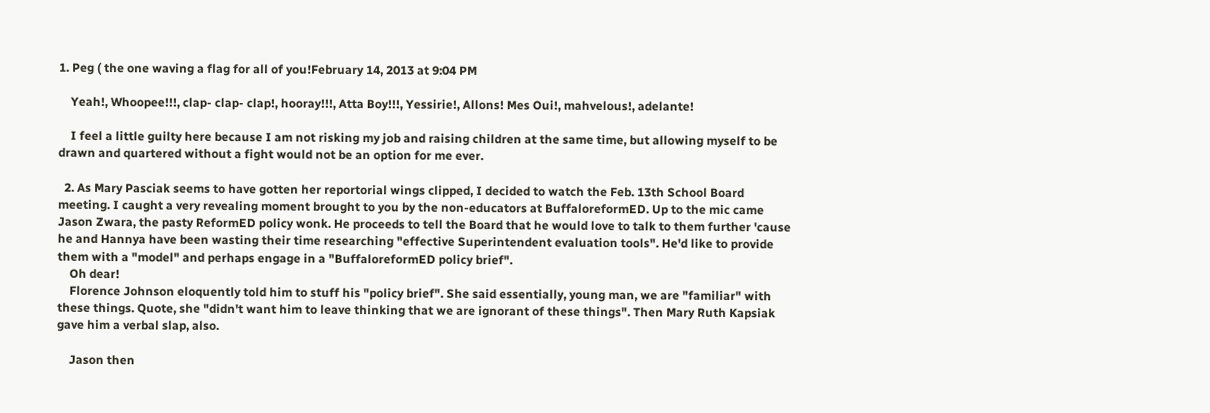1. Peg ( the one waving a flag for all of you!February 14, 2013 at 9:04 PM

    Yeah!, Whoopee!!!, clap- clap- clap!, hooray!!!, Atta Boy!!!, Yessirie!, Allons! Mes Oui!, mahvelous!, adelante!

    I feel a little guilty here because I am not risking my job and raising children at the same time, but allowing myself to be drawn and quartered without a fight would not be an option for me ever.

  2. As Mary Pasciak seems to have gotten her reportorial wings clipped, I decided to watch the Feb. 13th School Board meeting. I caught a very revealing moment brought to you by the non-educators at BuffaloreformED. Up to the mic came Jason Zwara, the pasty ReformED policy wonk. He proceeds to tell the Board that he would love to talk to them further 'cause he and Hannya have been wasting their time researching "effective Superintendent evaluation tools". He'd like to provide them with a "model" and perhaps engage in a "BuffaloreformED policy brief".
    Oh dear!
    Florence Johnson eloquently told him to stuff his "policy brief". She said essentially, young man, we are "familiar" with these things. Quote, she "didn't want him to leave thinking that we are ignorant of these things". Then Mary Ruth Kapsiak gave him a verbal slap, also.

    Jason then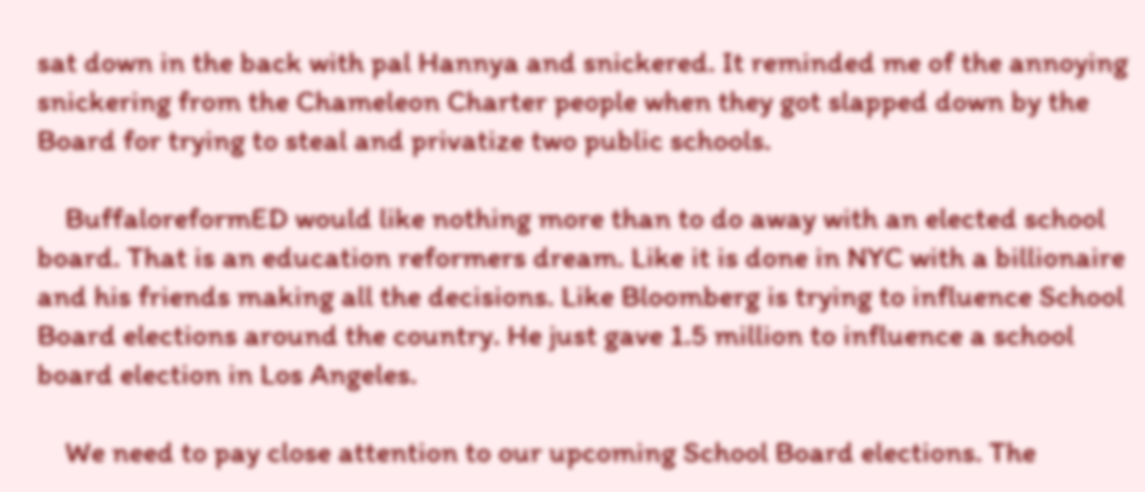sat down in the back with pal Hannya and snickered. It reminded me of the annoying snickering from the Chameleon Charter people when they got slapped down by the Board for trying to steal and privatize two public schools.

    BuffaloreformED would like nothing more than to do away with an elected school board. That is an education reformers dream. Like it is done in NYC with a billionaire and his friends making all the decisions. Like Bloomberg is trying to influence School Board elections around the country. He just gave 1.5 million to influence a school board election in Los Angeles.

    We need to pay close attention to our upcoming School Board elections. The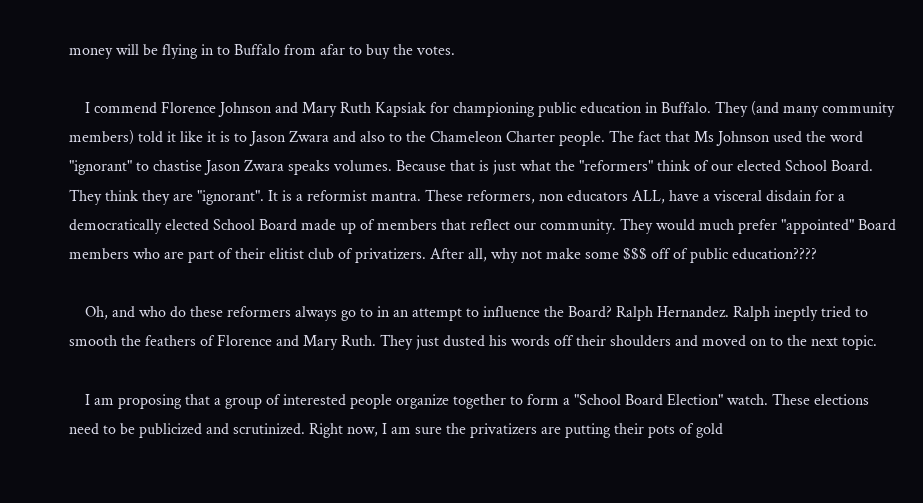money will be flying in to Buffalo from afar to buy the votes.

    I commend Florence Johnson and Mary Ruth Kapsiak for championing public education in Buffalo. They (and many community members) told it like it is to Jason Zwara and also to the Chameleon Charter people. The fact that Ms Johnson used the word "ignorant" to chastise Jason Zwara speaks volumes. Because that is just what the "reformers" think of our elected School Board. They think they are "ignorant". It is a reformist mantra. These reformers, non educators ALL, have a visceral disdain for a democratically elected School Board made up of members that reflect our community. They would much prefer "appointed" Board members who are part of their elitist club of privatizers. After all, why not make some $$$ off of public education????

    Oh, and who do these reformers always go to in an attempt to influence the Board? Ralph Hernandez. Ralph ineptly tried to smooth the feathers of Florence and Mary Ruth. They just dusted his words off their shoulders and moved on to the next topic.

    I am proposing that a group of interested people organize together to form a "School Board Election" watch. These elections need to be publicized and scrutinized. Right now, I am sure the privatizers are putting their pots of gold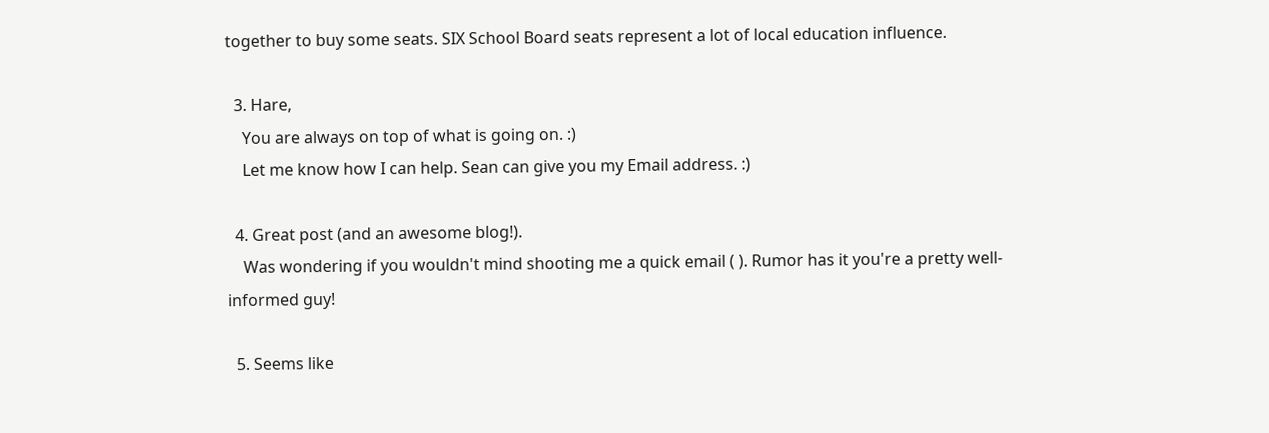together to buy some seats. SIX School Board seats represent a lot of local education influence.

  3. Hare,
    You are always on top of what is going on. :)
    Let me know how I can help. Sean can give you my Email address. :)

  4. Great post (and an awesome blog!).
    Was wondering if you wouldn't mind shooting me a quick email ( ). Rumor has it you're a pretty well-informed guy!

  5. Seems like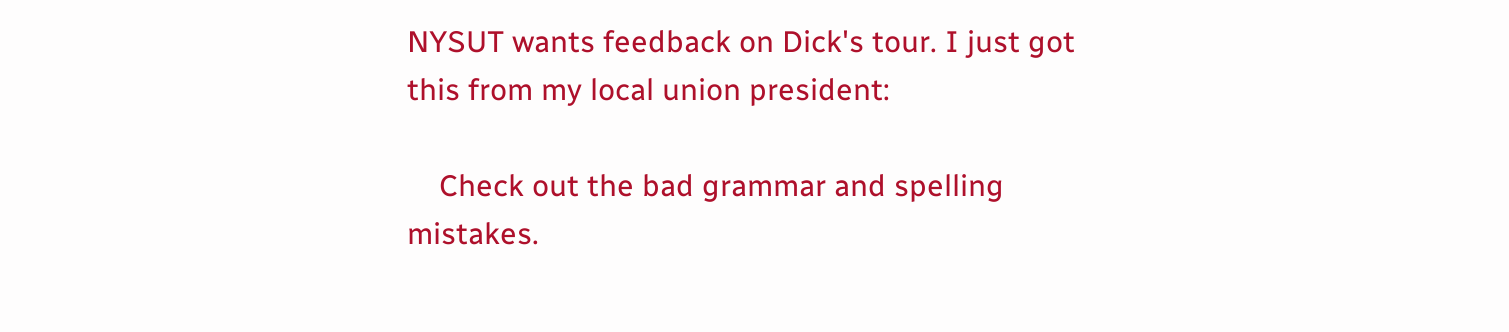NYSUT wants feedback on Dick's tour. I just got this from my local union president:

    Check out the bad grammar and spelling mistakes.